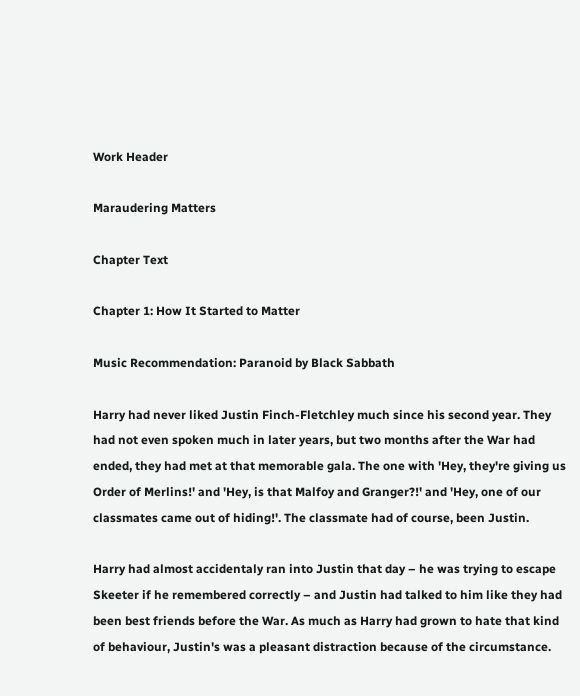Work Header

Maraudering Matters

Chapter Text

Chapter 1: How It Started to Matter

Music Recommendation: Paranoid by Black Sabbath

Harry had never liked Justin Finch-Fletchley much since his second year. They had not even spoken much in later years, but two months after the War had ended, they had met at that memorable gala. The one with 'Hey, they're giving us Order of Merlins!' and 'Hey, is that Malfoy and Granger?!' and 'Hey, one of our classmates came out of hiding!'. The classmate had of course, been Justin.

Harry had almost accidentaly ran into Justin that day – he was trying to escape Skeeter if he remembered correctly – and Justin had talked to him like they had been best friends before the War. As much as Harry had grown to hate that kind of behaviour, Justin's was a pleasant distraction because of the circumstance.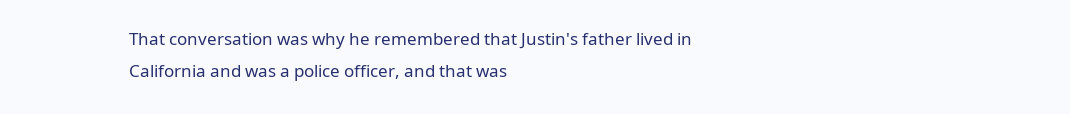That conversation was why he remembered that Justin's father lived in California and was a police officer, and that was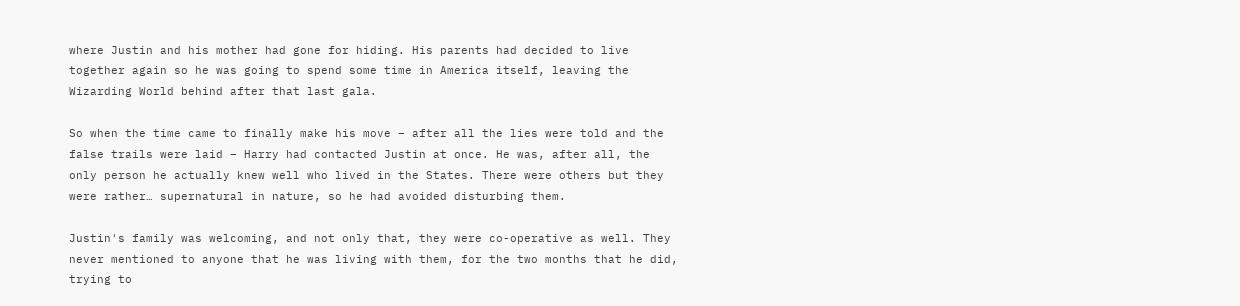where Justin and his mother had gone for hiding. His parents had decided to live together again so he was going to spend some time in America itself, leaving the Wizarding World behind after that last gala.

So when the time came to finally make his move – after all the lies were told and the false trails were laid – Harry had contacted Justin at once. He was, after all, the only person he actually knew well who lived in the States. There were others but they were rather… supernatural in nature, so he had avoided disturbing them.

Justin's family was welcoming, and not only that, they were co-operative as well. They never mentioned to anyone that he was living with them, for the two months that he did, trying to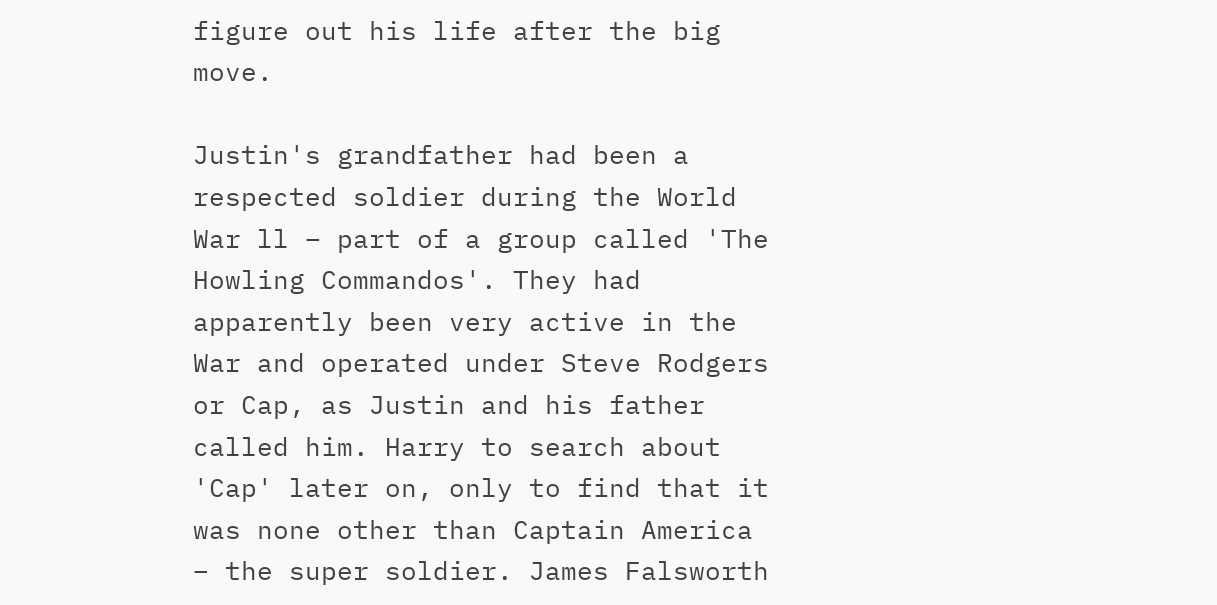figure out his life after the big move.

Justin's grandfather had been a respected soldier during the World War ll – part of a group called 'The Howling Commandos'. They had apparently been very active in the War and operated under Steve Rodgers or Cap, as Justin and his father called him. Harry to search about 'Cap' later on, only to find that it was none other than Captain America – the super soldier. James Falsworth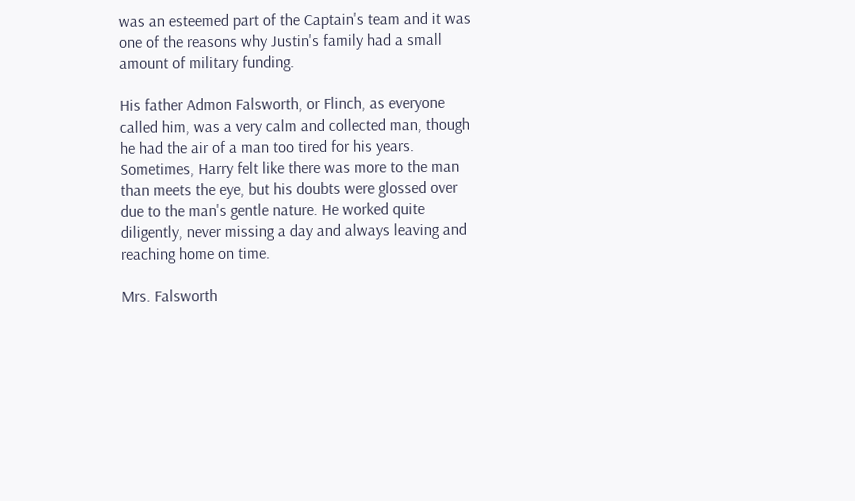was an esteemed part of the Captain's team and it was one of the reasons why Justin's family had a small amount of military funding.

His father Admon Falsworth, or Flinch, as everyone called him, was a very calm and collected man, though he had the air of a man too tired for his years. Sometimes, Harry felt like there was more to the man than meets the eye, but his doubts were glossed over due to the man's gentle nature. He worked quite diligently, never missing a day and always leaving and reaching home on time.

Mrs. Falsworth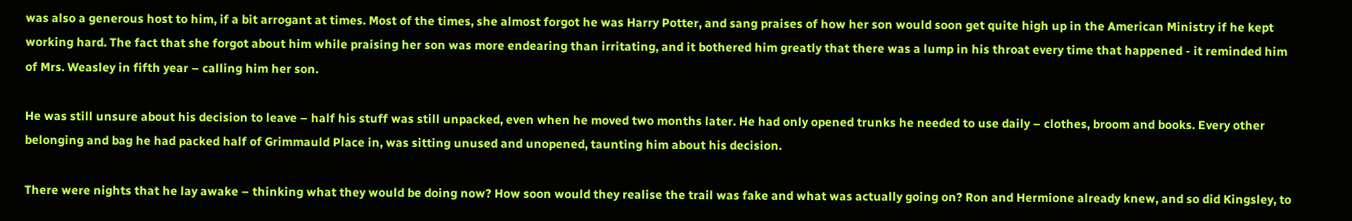was also a generous host to him, if a bit arrogant at times. Most of the times, she almost forgot he was Harry Potter, and sang praises of how her son would soon get quite high up in the American Ministry if he kept working hard. The fact that she forgot about him while praising her son was more endearing than irritating, and it bothered him greatly that there was a lump in his throat every time that happened - it reminded him of Mrs. Weasley in fifth year – calling him her son.

He was still unsure about his decision to leave – half his stuff was still unpacked, even when he moved two months later. He had only opened trunks he needed to use daily – clothes, broom and books. Every other belonging and bag he had packed half of Grimmauld Place in, was sitting unused and unopened, taunting him about his decision.

There were nights that he lay awake – thinking what they would be doing now? How soon would they realise the trail was fake and what was actually going on? Ron and Hermione already knew, and so did Kingsley, to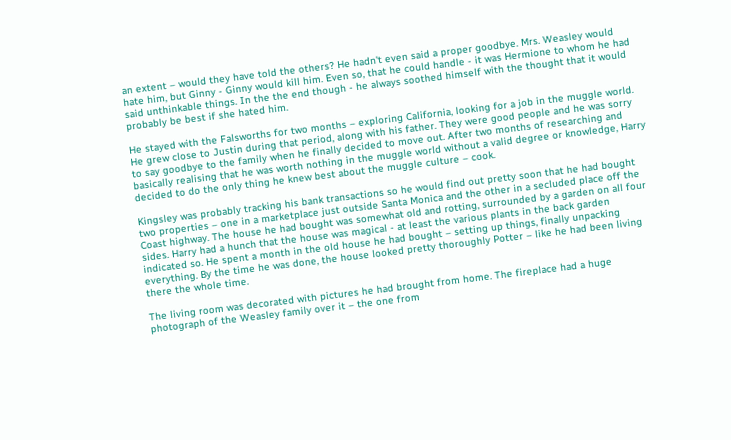an extent – would they have told the others? He hadn't even said a proper goodbye. Mrs. Weasley would hate him, but Ginny - Ginny would kill him. Even so, that he could handle - it was Hermione to whom he had said unthinkable things. In the the end though - he always soothed himself with the thought that it would probably be best if she hated him.

He stayed with the Falsworths for two months – exploring California, looking for a job in the muggle world. He grew close to Justin during that period, along with his father. They were good people and he was sorry to say goodbye to the family when he finally decided to move out. After two months of researching and basically realising that he was worth nothing in the muggle world without a valid degree or knowledge, Harry decided to do the only thing he knew best about the muggle culture – cook.

Kingsley was probably tracking his bank transactions so he would find out pretty soon that he had bought two properties – one in a marketplace just outside Santa Monica and the other in a secluded place off the Coast highway. The house he had bought was somewhat old and rotting, surrounded by a garden on all four sides. Harry had a hunch that the house was magical - at least the various plants in the back garden indicated so. He spent a month in the old house he had bought – setting up things, finally unpacking everything. By the time he was done, the house looked pretty thoroughly Potter – like he had been living there the whole time.

The living room was decorated with pictures he had brought from home. The fireplace had a huge photograph of the Weasley family over it – the one from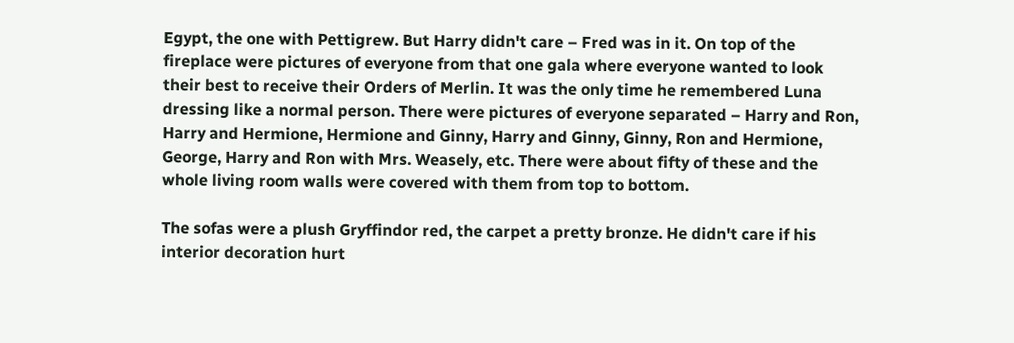Egypt, the one with Pettigrew. But Harry didn't care – Fred was in it. On top of the fireplace were pictures of everyone from that one gala where everyone wanted to look their best to receive their Orders of Merlin. It was the only time he remembered Luna dressing like a normal person. There were pictures of everyone separated – Harry and Ron, Harry and Hermione, Hermione and Ginny, Harry and Ginny, Ginny, Ron and Hermione, George, Harry and Ron with Mrs. Weasely, etc. There were about fifty of these and the whole living room walls were covered with them from top to bottom.

The sofas were a plush Gryffindor red, the carpet a pretty bronze. He didn't care if his interior decoration hurt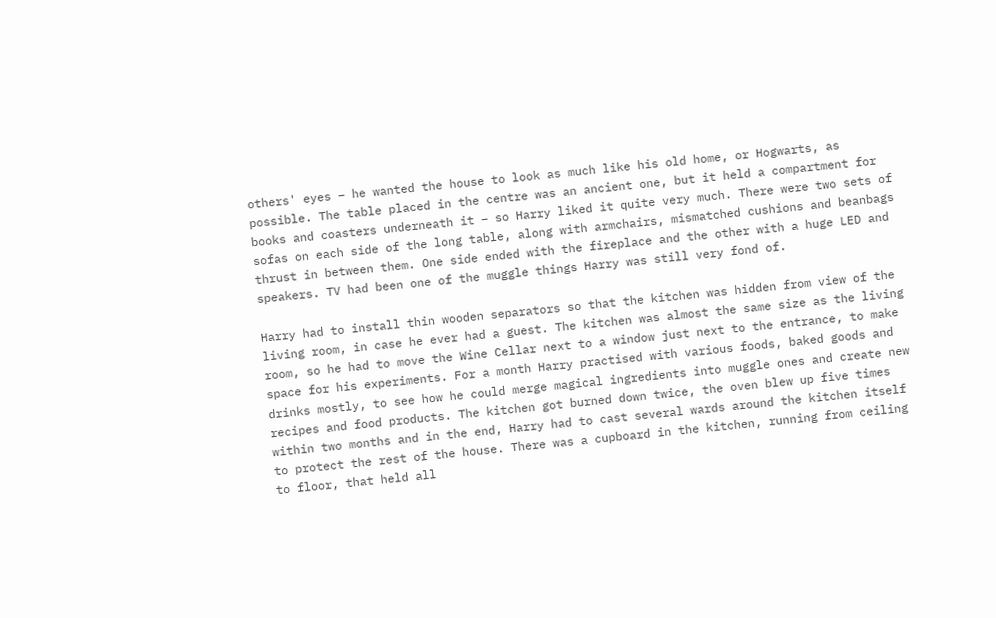others' eyes – he wanted the house to look as much like his old home, or Hogwarts, as possible. The table placed in the centre was an ancient one, but it held a compartment for books and coasters underneath it – so Harry liked it quite very much. There were two sets of sofas on each side of the long table, along with armchairs, mismatched cushions and beanbags thrust in between them. One side ended with the fireplace and the other with a huge LED and speakers. TV had been one of the muggle things Harry was still very fond of.

Harry had to install thin wooden separators so that the kitchen was hidden from view of the living room, in case he ever had a guest. The kitchen was almost the same size as the living room, so he had to move the Wine Cellar next to a window just next to the entrance, to make space for his experiments. For a month Harry practised with various foods, baked goods and drinks mostly, to see how he could merge magical ingredients into muggle ones and create new recipes and food products. The kitchen got burned down twice, the oven blew up five times within two months and in the end, Harry had to cast several wards around the kitchen itself to protect the rest of the house. There was a cupboard in the kitchen, running from ceiling to floor, that held all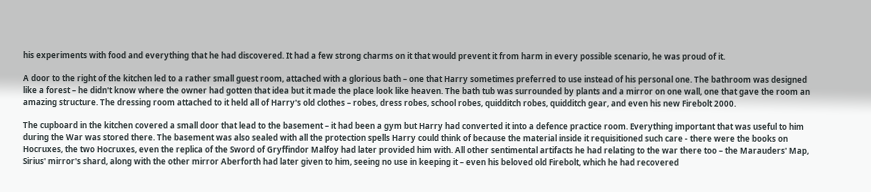his experiments with food and everything that he had discovered. It had a few strong charms on it that would prevent it from harm in every possible scenario, he was proud of it.

A door to the right of the kitchen led to a rather small guest room, attached with a glorious bath – one that Harry sometimes preferred to use instead of his personal one. The bathroom was designed like a forest – he didn't know where the owner had gotten that idea but it made the place look like heaven. The bath tub was surrounded by plants and a mirror on one wall, one that gave the room an amazing structure. The dressing room attached to it held all of Harry's old clothes – robes, dress robes, school robes, quidditch robes, quidditch gear, and even his new Firebolt 2000.

The cupboard in the kitchen covered a small door that lead to the basement – it had been a gym but Harry had converted it into a defence practice room. Everything important that was useful to him during the War was stored there. The basement was also sealed with all the protection spells Harry could think of because the material inside it requisitioned such care - there were the books on Hocruxes, the two Hocruxes, even the replica of the Sword of Gryffindor Malfoy had later provided him with. All other sentimental artifacts he had relating to the war there too – the Marauders' Map, Sirius' mirror's shard, along with the other mirror Aberforth had later given to him, seeing no use in keeping it – even his beloved old Firebolt, which he had recovered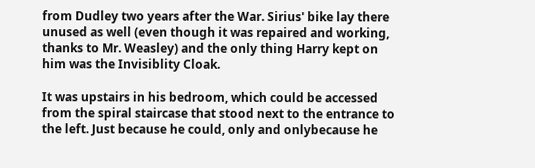from Dudley two years after the War. Sirius' bike lay there unused as well (even though it was repaired and working, thanks to Mr. Weasley) and the only thing Harry kept on him was the Invisiblity Cloak.

It was upstairs in his bedroom, which could be accessed from the spiral staircase that stood next to the entrance to the left. Just because he could, only and onlybecause he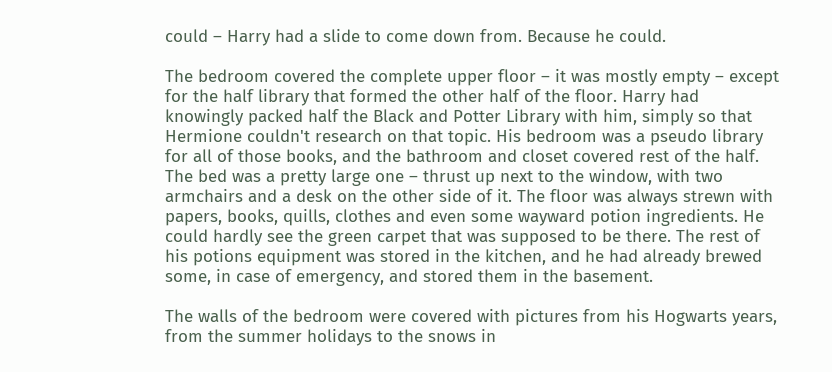could – Harry had a slide to come down from. Because he could.

The bedroom covered the complete upper floor – it was mostly empty – except for the half library that formed the other half of the floor. Harry had knowingly packed half the Black and Potter Library with him, simply so that Hermione couldn't research on that topic. His bedroom was a pseudo library for all of those books, and the bathroom and closet covered rest of the half. The bed was a pretty large one – thrust up next to the window, with two armchairs and a desk on the other side of it. The floor was always strewn with papers, books, quills, clothes and even some wayward potion ingredients. He could hardly see the green carpet that was supposed to be there. The rest of his potions equipment was stored in the kitchen, and he had already brewed some, in case of emergency, and stored them in the basement.

The walls of the bedroom were covered with pictures from his Hogwarts years, from the summer holidays to the snows in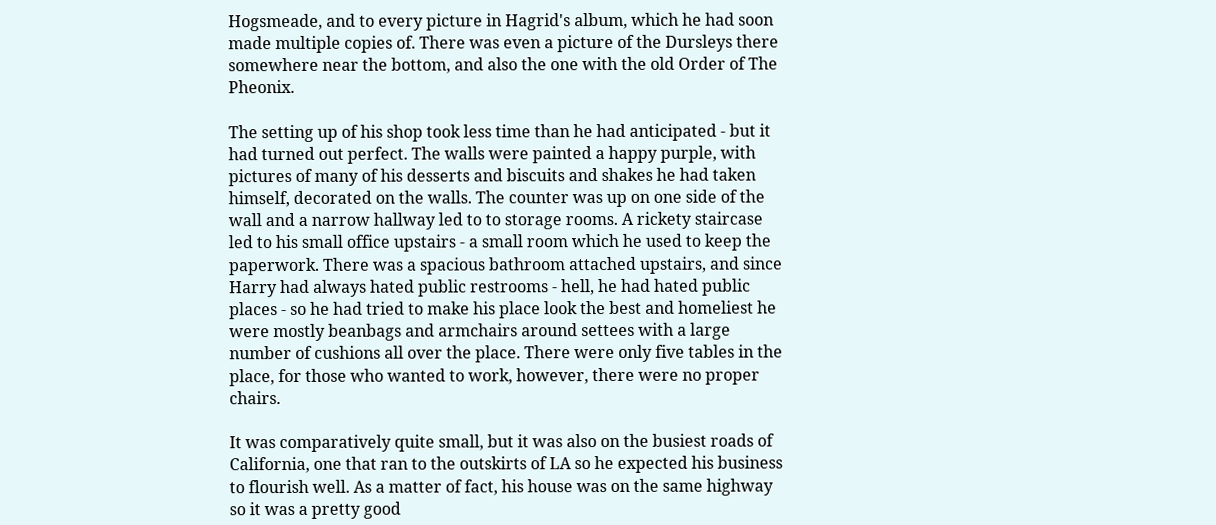Hogsmeade, and to every picture in Hagrid's album, which he had soon made multiple copies of. There was even a picture of the Dursleys there somewhere near the bottom, and also the one with the old Order of The Pheonix.

The setting up of his shop took less time than he had anticipated - but it had turned out perfect. The walls were painted a happy purple, with pictures of many of his desserts and biscuits and shakes he had taken himself, decorated on the walls. The counter was up on one side of the wall and a narrow hallway led to to storage rooms. A rickety staircase led to his small office upstairs - a small room which he used to keep the paperwork. There was a spacious bathroom attached upstairs, and since Harry had always hated public restrooms - hell, he had hated public places - so he had tried to make his place look the best and homeliest he were mostly beanbags and armchairs around settees with a large number of cushions all over the place. There were only five tables in the place, for those who wanted to work, however, there were no proper chairs.

It was comparatively quite small, but it was also on the busiest roads of California, one that ran to the outskirts of LA so he expected his business to flourish well. As a matter of fact, his house was on the same highway so it was a pretty good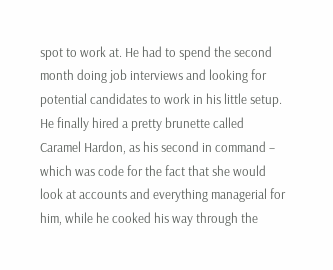spot to work at. He had to spend the second month doing job interviews and looking for potential candidates to work in his little setup. He finally hired a pretty brunette called Caramel Hardon, as his second in command – which was code for the fact that she would look at accounts and everything managerial for him, while he cooked his way through the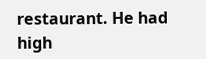restaurant. He had high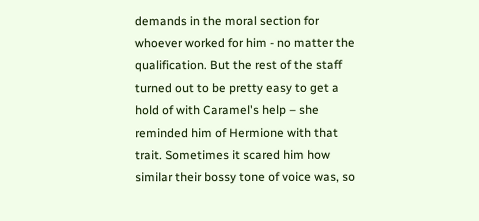demands in the moral section for whoever worked for him - no matter the qualification. But the rest of the staff turned out to be pretty easy to get a hold of with Caramel's help – she reminded him of Hermione with that trait. Sometimes it scared him how similar their bossy tone of voice was, so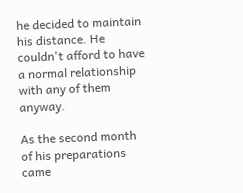he decided to maintain his distance. He couldn't afford to have a normal relationship with any of them anyway.

As the second month of his preparations came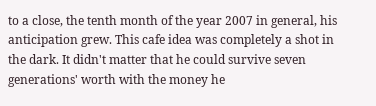to a close, the tenth month of the year 2007 in general, his anticipation grew. This cafe idea was completely a shot in the dark. It didn't matter that he could survive seven generations' worth with the money he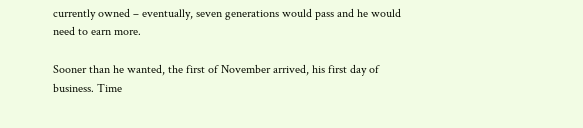currently owned – eventually, seven generations would pass and he would need to earn more.

Sooner than he wanted, the first of November arrived, his first day of business. Time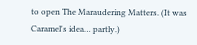to open The Maraudering Matters. (It was Caramel's idea… partly.)